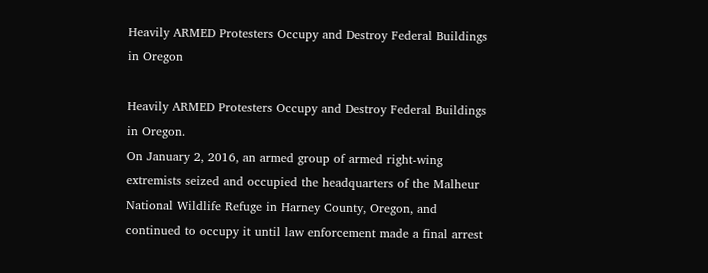Heavily ARMED Protesters Occupy and Destroy Federal Buildings in Oregon

Heavily ARMED Protesters Occupy and Destroy Federal Buildings in Oregon.
On January 2, 2016, an armed group of armed right-wing extremists seized and occupied the headquarters of the Malheur National Wildlife Refuge in Harney County, Oregon, and continued to occupy it until law enforcement made a final arrest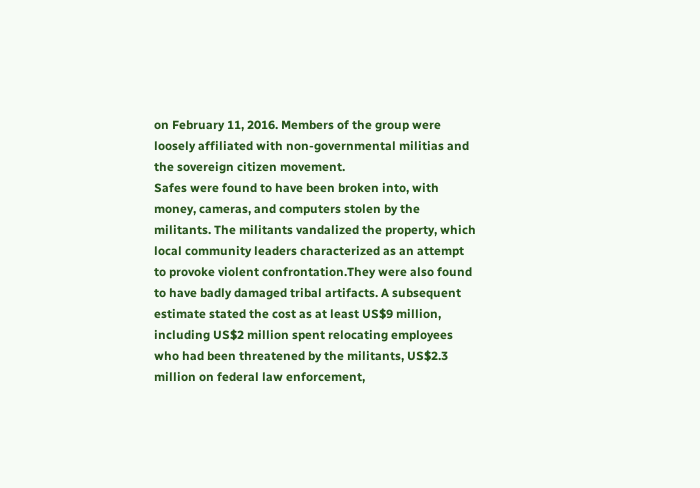on February 11, 2016. Members of the group were loosely affiliated with non-governmental militias and the sovereign citizen movement.
Safes were found to have been broken into, with money, cameras, and computers stolen by the militants. The militants vandalized the property, which local community leaders characterized as an attempt to provoke violent confrontation.They were also found to have badly damaged tribal artifacts. A subsequent estimate stated the cost as at least US$9 million, including US$2 million spent relocating employees who had been threatened by the militants, US$2.3 million on federal law enforcement,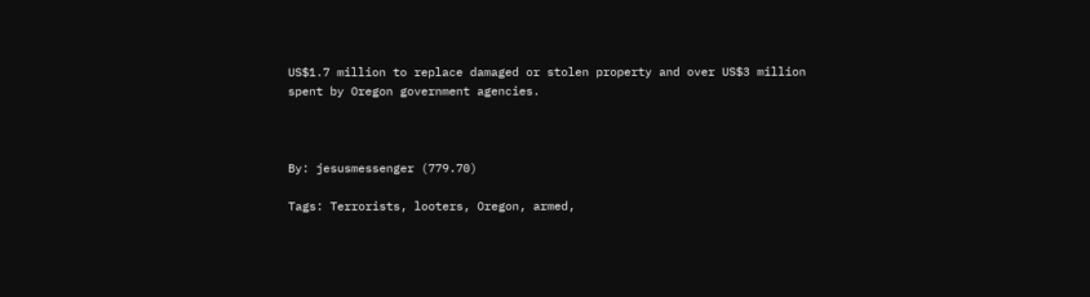US$1.7 million to replace damaged or stolen property and over US$3 million spent by Oregon government agencies.



By: jesusmessenger (779.70)

Tags: Terrorists, looters, Oregon, armed,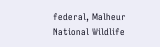federal, Malheur National Wildlife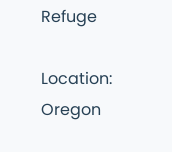Refuge

Location: Oregon